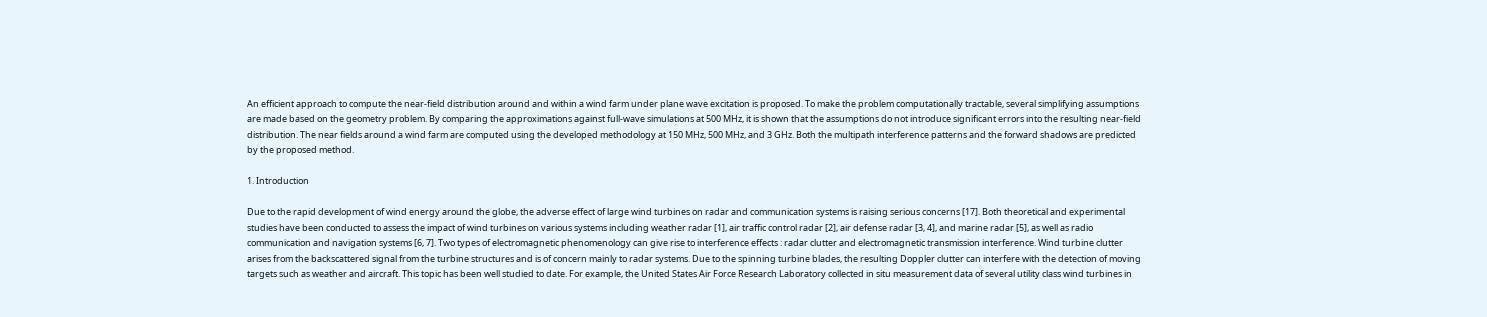An efficient approach to compute the near-field distribution around and within a wind farm under plane wave excitation is proposed. To make the problem computationally tractable, several simplifying assumptions are made based on the geometry problem. By comparing the approximations against full-wave simulations at 500 MHz, it is shown that the assumptions do not introduce significant errors into the resulting near-field distribution. The near fields around a wind farm are computed using the developed methodology at 150 MHz, 500 MHz, and 3 GHz. Both the multipath interference patterns and the forward shadows are predicted by the proposed method.

1. Introduction

Due to the rapid development of wind energy around the globe, the adverse effect of large wind turbines on radar and communication systems is raising serious concerns [17]. Both theoretical and experimental studies have been conducted to assess the impact of wind turbines on various systems including weather radar [1], air traffic control radar [2], air defense radar [3, 4], and marine radar [5], as well as radio communication and navigation systems [6, 7]. Two types of electromagnetic phenomenology can give rise to interference effects : radar clutter and electromagnetic transmission interference. Wind turbine clutter arises from the backscattered signal from the turbine structures and is of concern mainly to radar systems. Due to the spinning turbine blades, the resulting Doppler clutter can interfere with the detection of moving targets such as weather and aircraft. This topic has been well studied to date. For example, the United States Air Force Research Laboratory collected in situ measurement data of several utility class wind turbines in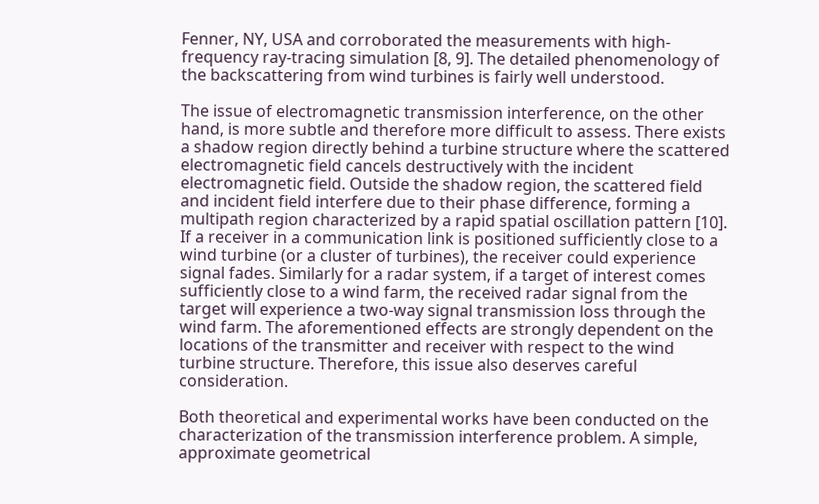Fenner, NY, USA and corroborated the measurements with high-frequency ray-tracing simulation [8, 9]. The detailed phenomenology of the backscattering from wind turbines is fairly well understood.

The issue of electromagnetic transmission interference, on the other hand, is more subtle and therefore more difficult to assess. There exists a shadow region directly behind a turbine structure where the scattered electromagnetic field cancels destructively with the incident electromagnetic field. Outside the shadow region, the scattered field and incident field interfere due to their phase difference, forming a multipath region characterized by a rapid spatial oscillation pattern [10]. If a receiver in a communication link is positioned sufficiently close to a wind turbine (or a cluster of turbines), the receiver could experience signal fades. Similarly for a radar system, if a target of interest comes sufficiently close to a wind farm, the received radar signal from the target will experience a two-way signal transmission loss through the wind farm. The aforementioned effects are strongly dependent on the locations of the transmitter and receiver with respect to the wind turbine structure. Therefore, this issue also deserves careful consideration.

Both theoretical and experimental works have been conducted on the characterization of the transmission interference problem. A simple, approximate geometrical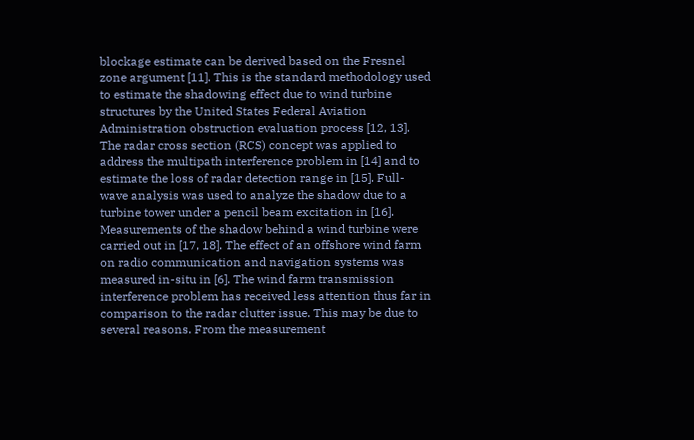blockage estimate can be derived based on the Fresnel zone argument [11]. This is the standard methodology used to estimate the shadowing effect due to wind turbine structures by the United States Federal Aviation Administration obstruction evaluation process [12, 13]. The radar cross section (RCS) concept was applied to address the multipath interference problem in [14] and to estimate the loss of radar detection range in [15]. Full-wave analysis was used to analyze the shadow due to a turbine tower under a pencil beam excitation in [16]. Measurements of the shadow behind a wind turbine were carried out in [17, 18]. The effect of an offshore wind farm on radio communication and navigation systems was measured in-situ in [6]. The wind farm transmission interference problem has received less attention thus far in comparison to the radar clutter issue. This may be due to several reasons. From the measurement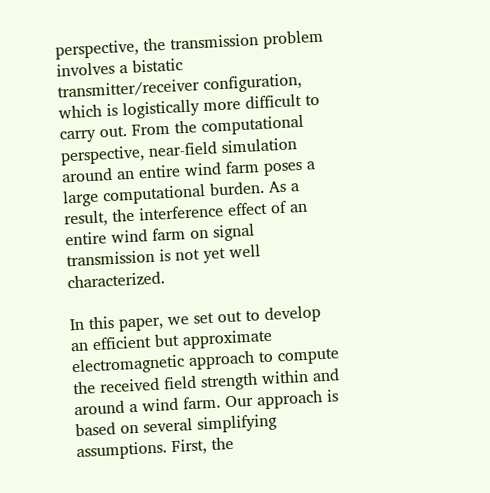perspective, the transmission problem involves a bistatic transmitter/receiver configuration, which is logistically more difficult to carry out. From the computational perspective, near-field simulation around an entire wind farm poses a large computational burden. As a result, the interference effect of an entire wind farm on signal transmission is not yet well characterized.

In this paper, we set out to develop an efficient but approximate electromagnetic approach to compute the received field strength within and around a wind farm. Our approach is based on several simplifying assumptions. First, the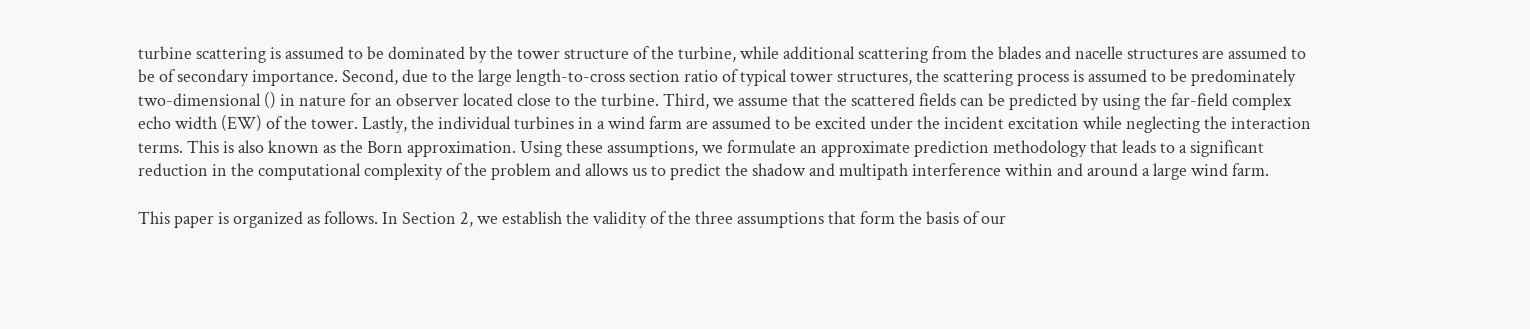turbine scattering is assumed to be dominated by the tower structure of the turbine, while additional scattering from the blades and nacelle structures are assumed to be of secondary importance. Second, due to the large length-to-cross section ratio of typical tower structures, the scattering process is assumed to be predominately two-dimensional () in nature for an observer located close to the turbine. Third, we assume that the scattered fields can be predicted by using the far-field complex echo width (EW) of the tower. Lastly, the individual turbines in a wind farm are assumed to be excited under the incident excitation while neglecting the interaction terms. This is also known as the Born approximation. Using these assumptions, we formulate an approximate prediction methodology that leads to a significant reduction in the computational complexity of the problem and allows us to predict the shadow and multipath interference within and around a large wind farm.

This paper is organized as follows. In Section 2, we establish the validity of the three assumptions that form the basis of our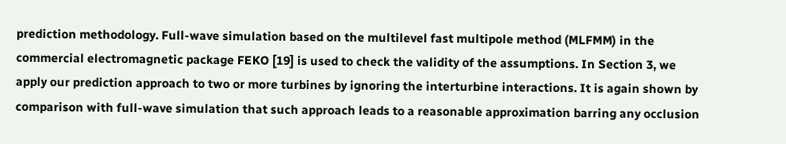prediction methodology. Full-wave simulation based on the multilevel fast multipole method (MLFMM) in the commercial electromagnetic package FEKO [19] is used to check the validity of the assumptions. In Section 3, we apply our prediction approach to two or more turbines by ignoring the interturbine interactions. It is again shown by comparison with full-wave simulation that such approach leads to a reasonable approximation barring any occlusion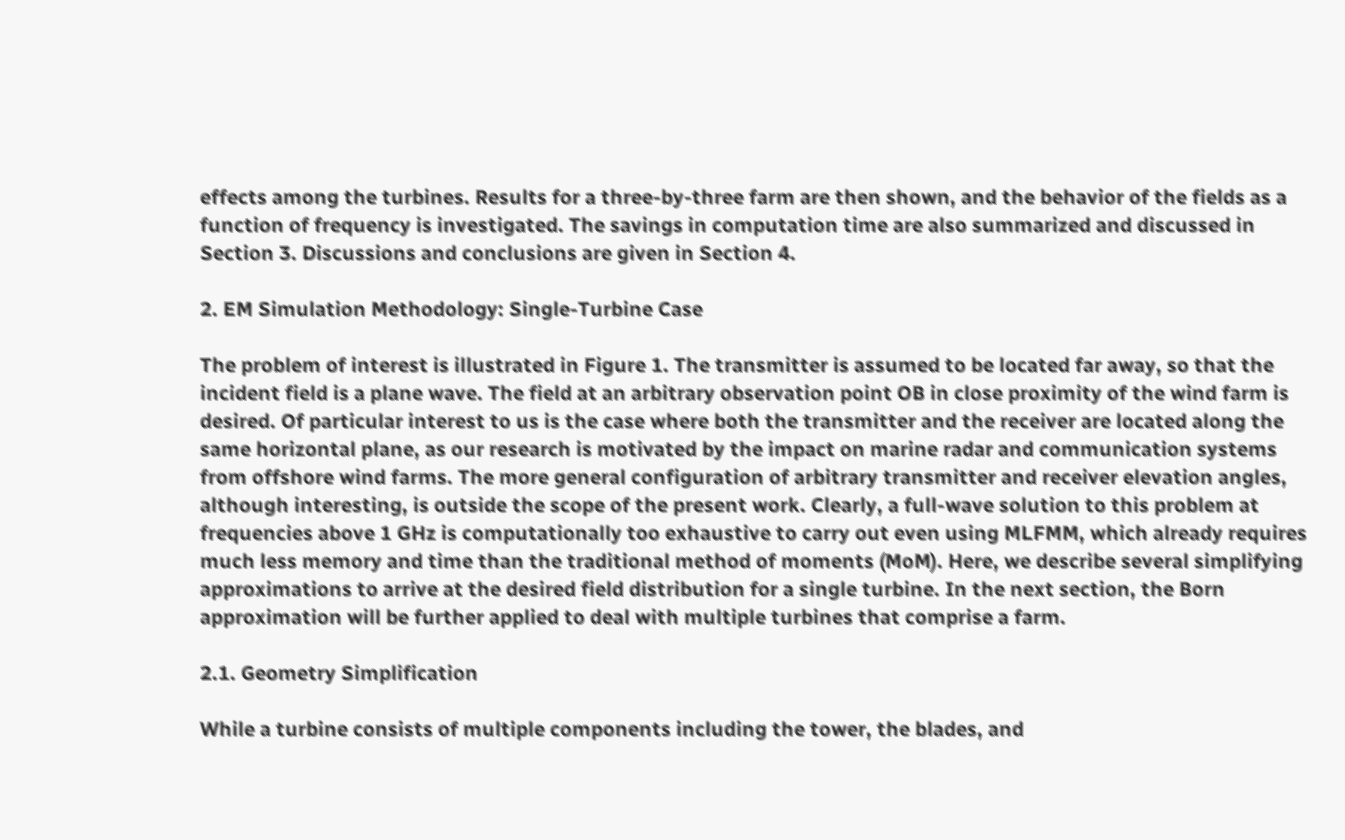effects among the turbines. Results for a three-by-three farm are then shown, and the behavior of the fields as a function of frequency is investigated. The savings in computation time are also summarized and discussed in Section 3. Discussions and conclusions are given in Section 4.

2. EM Simulation Methodology: Single-Turbine Case

The problem of interest is illustrated in Figure 1. The transmitter is assumed to be located far away, so that the incident field is a plane wave. The field at an arbitrary observation point OB in close proximity of the wind farm is desired. Of particular interest to us is the case where both the transmitter and the receiver are located along the same horizontal plane, as our research is motivated by the impact on marine radar and communication systems from offshore wind farms. The more general configuration of arbitrary transmitter and receiver elevation angles, although interesting, is outside the scope of the present work. Clearly, a full-wave solution to this problem at frequencies above 1 GHz is computationally too exhaustive to carry out even using MLFMM, which already requires much less memory and time than the traditional method of moments (MoM). Here, we describe several simplifying approximations to arrive at the desired field distribution for a single turbine. In the next section, the Born approximation will be further applied to deal with multiple turbines that comprise a farm.

2.1. Geometry Simplification

While a turbine consists of multiple components including the tower, the blades, and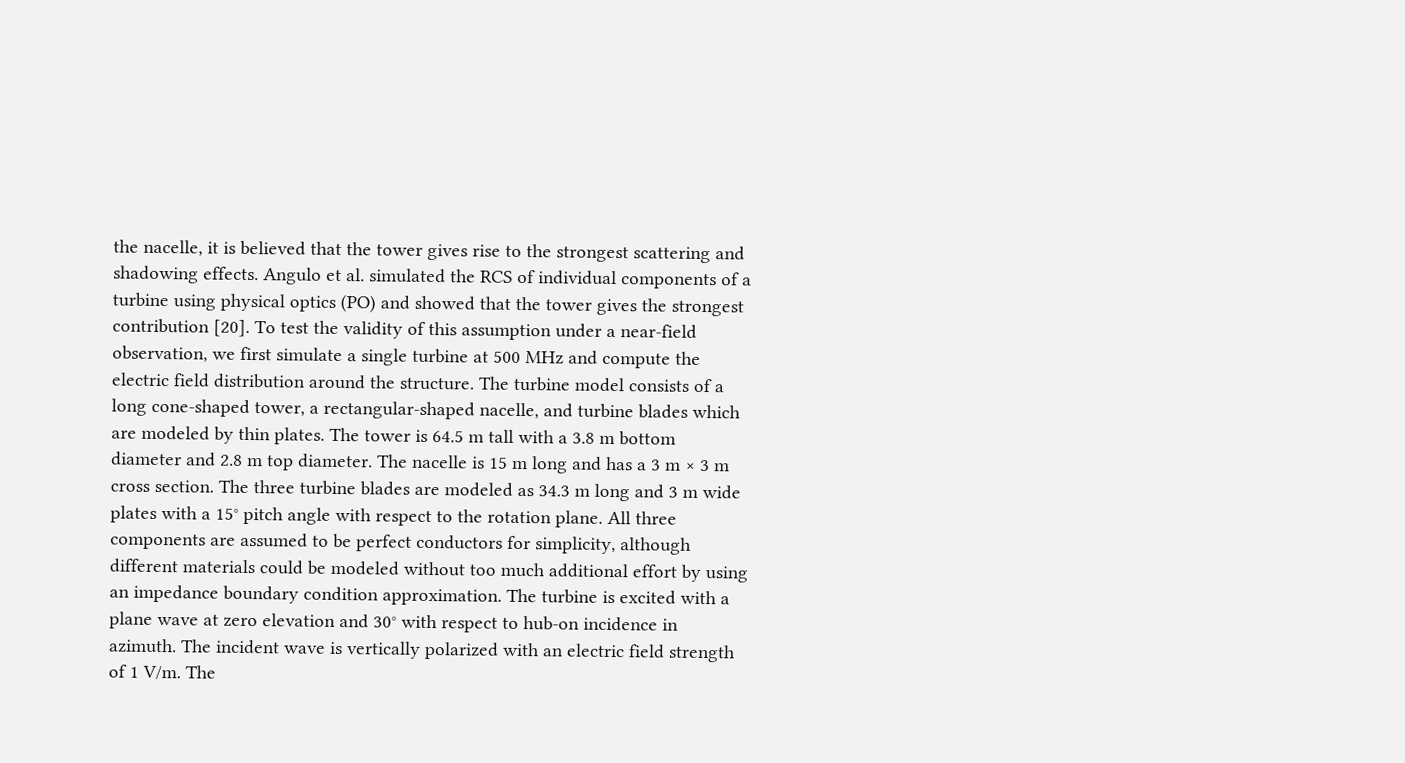the nacelle, it is believed that the tower gives rise to the strongest scattering and shadowing effects. Angulo et al. simulated the RCS of individual components of a turbine using physical optics (PO) and showed that the tower gives the strongest contribution [20]. To test the validity of this assumption under a near-field observation, we first simulate a single turbine at 500 MHz and compute the electric field distribution around the structure. The turbine model consists of a long cone-shaped tower, a rectangular-shaped nacelle, and turbine blades which are modeled by thin plates. The tower is 64.5 m tall with a 3.8 m bottom diameter and 2.8 m top diameter. The nacelle is 15 m long and has a 3 m × 3 m cross section. The three turbine blades are modeled as 34.3 m long and 3 m wide plates with a 15° pitch angle with respect to the rotation plane. All three components are assumed to be perfect conductors for simplicity, although different materials could be modeled without too much additional effort by using an impedance boundary condition approximation. The turbine is excited with a plane wave at zero elevation and 30° with respect to hub-on incidence in azimuth. The incident wave is vertically polarized with an electric field strength of 1 V/m. The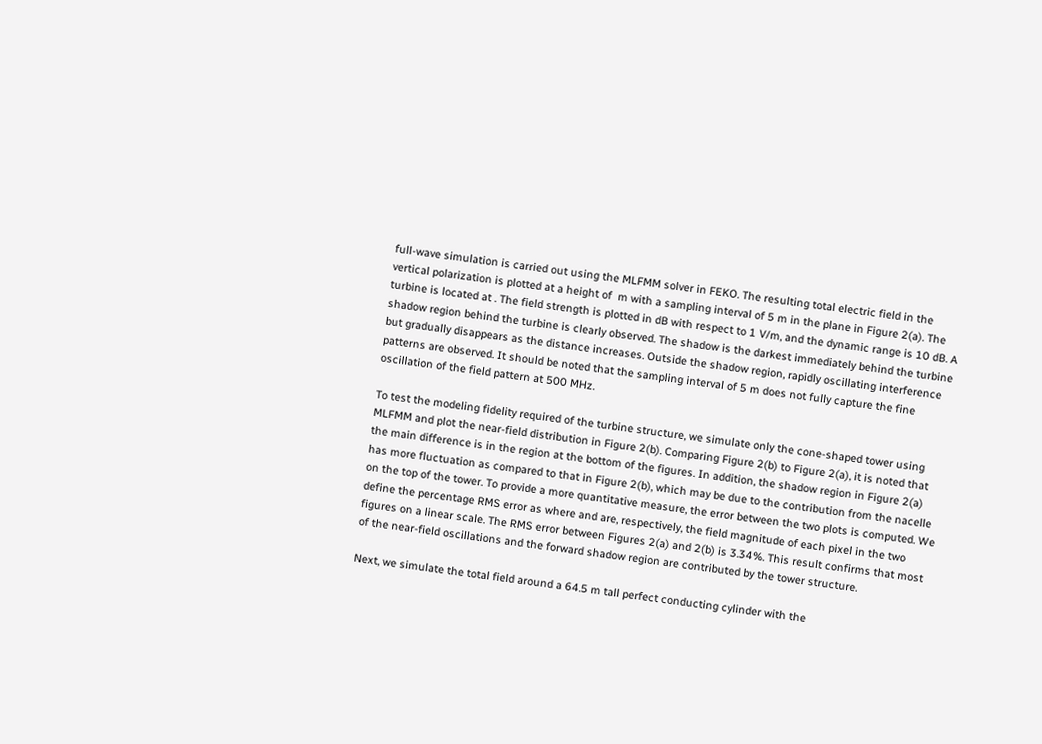full-wave simulation is carried out using the MLFMM solver in FEKO. The resulting total electric field in the vertical polarization is plotted at a height of  m with a sampling interval of 5 m in the plane in Figure 2(a). The turbine is located at . The field strength is plotted in dB with respect to 1 V/m, and the dynamic range is 10 dB. A shadow region behind the turbine is clearly observed. The shadow is the darkest immediately behind the turbine but gradually disappears as the distance increases. Outside the shadow region, rapidly oscillating interference patterns are observed. It should be noted that the sampling interval of 5 m does not fully capture the fine oscillation of the field pattern at 500 MHz.

To test the modeling fidelity required of the turbine structure, we simulate only the cone-shaped tower using MLFMM and plot the near-field distribution in Figure 2(b). Comparing Figure 2(b) to Figure 2(a), it is noted that the main difference is in the region at the bottom of the figures. In addition, the shadow region in Figure 2(a) has more fluctuation as compared to that in Figure 2(b), which may be due to the contribution from the nacelle on the top of the tower. To provide a more quantitative measure, the error between the two plots is computed. We define the percentage RMS error as where and are, respectively, the field magnitude of each pixel in the two figures on a linear scale. The RMS error between Figures 2(a) and 2(b) is 3.34%. This result confirms that most of the near-field oscillations and the forward shadow region are contributed by the tower structure.

Next, we simulate the total field around a 64.5 m tall perfect conducting cylinder with the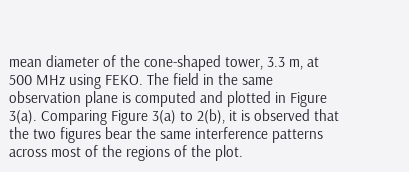mean diameter of the cone-shaped tower, 3.3 m, at 500 MHz using FEKO. The field in the same observation plane is computed and plotted in Figure 3(a). Comparing Figure 3(a) to 2(b), it is observed that the two figures bear the same interference patterns across most of the regions of the plot.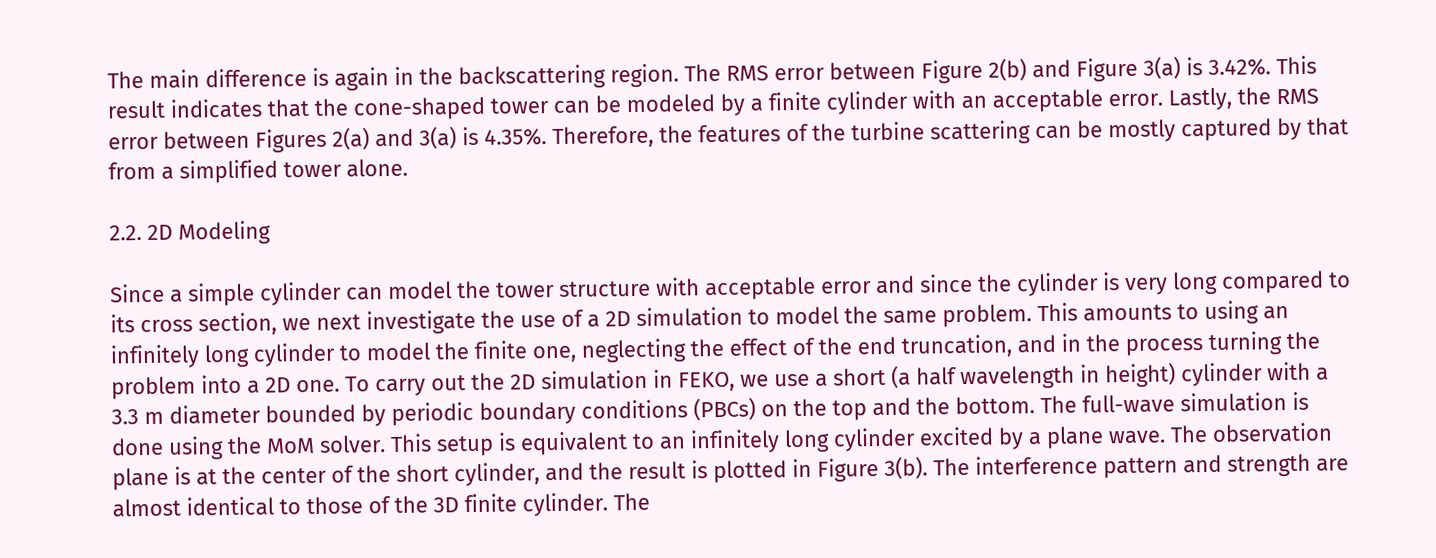The main difference is again in the backscattering region. The RMS error between Figure 2(b) and Figure 3(a) is 3.42%. This result indicates that the cone-shaped tower can be modeled by a finite cylinder with an acceptable error. Lastly, the RMS error between Figures 2(a) and 3(a) is 4.35%. Therefore, the features of the turbine scattering can be mostly captured by that from a simplified tower alone.

2.2. 2D Modeling

Since a simple cylinder can model the tower structure with acceptable error and since the cylinder is very long compared to its cross section, we next investigate the use of a 2D simulation to model the same problem. This amounts to using an infinitely long cylinder to model the finite one, neglecting the effect of the end truncation, and in the process turning the problem into a 2D one. To carry out the 2D simulation in FEKO, we use a short (a half wavelength in height) cylinder with a 3.3 m diameter bounded by periodic boundary conditions (PBCs) on the top and the bottom. The full-wave simulation is done using the MoM solver. This setup is equivalent to an infinitely long cylinder excited by a plane wave. The observation plane is at the center of the short cylinder, and the result is plotted in Figure 3(b). The interference pattern and strength are almost identical to those of the 3D finite cylinder. The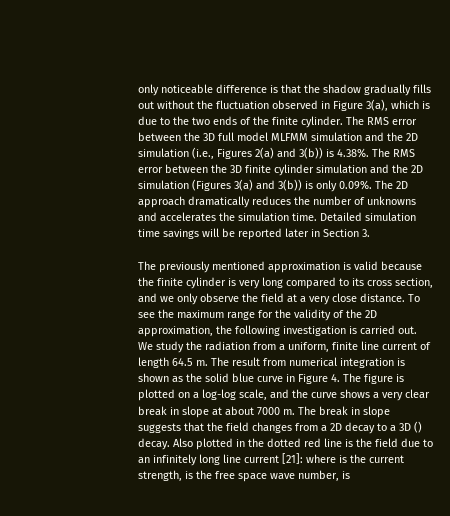only noticeable difference is that the shadow gradually fills out without the fluctuation observed in Figure 3(a), which is due to the two ends of the finite cylinder. The RMS error between the 3D full model MLFMM simulation and the 2D simulation (i.e., Figures 2(a) and 3(b)) is 4.38%. The RMS error between the 3D finite cylinder simulation and the 2D simulation (Figures 3(a) and 3(b)) is only 0.09%. The 2D approach dramatically reduces the number of unknowns and accelerates the simulation time. Detailed simulation time savings will be reported later in Section 3.

The previously mentioned approximation is valid because the finite cylinder is very long compared to its cross section, and we only observe the field at a very close distance. To see the maximum range for the validity of the 2D approximation, the following investigation is carried out. We study the radiation from a uniform, finite line current of length 64.5 m. The result from numerical integration is shown as the solid blue curve in Figure 4. The figure is plotted on a log-log scale, and the curve shows a very clear break in slope at about 7000 m. The break in slope suggests that the field changes from a 2D decay to a 3D () decay. Also plotted in the dotted red line is the field due to an infinitely long line current [21]: where is the current strength, is the free space wave number, is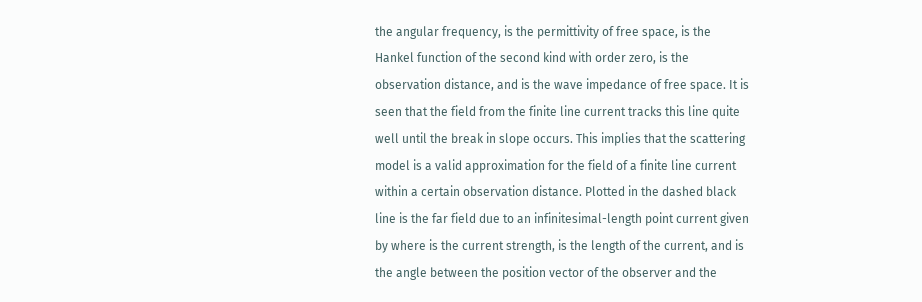the angular frequency, is the permittivity of free space, is the Hankel function of the second kind with order zero, is the observation distance, and is the wave impedance of free space. It is seen that the field from the finite line current tracks this line quite well until the break in slope occurs. This implies that the scattering model is a valid approximation for the field of a finite line current within a certain observation distance. Plotted in the dashed black line is the far field due to an infinitesimal-length point current given by where is the current strength, is the length of the current, and is the angle between the position vector of the observer and the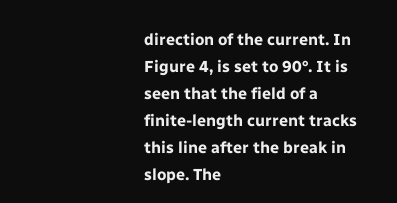direction of the current. In Figure 4, is set to 90°. It is seen that the field of a finite-length current tracks this line after the break in slope. The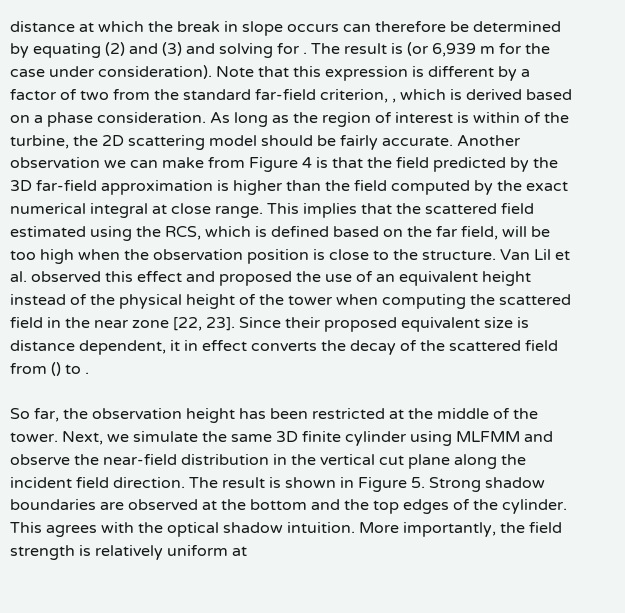distance at which the break in slope occurs can therefore be determined by equating (2) and (3) and solving for . The result is (or 6,939 m for the case under consideration). Note that this expression is different by a factor of two from the standard far-field criterion, , which is derived based on a phase consideration. As long as the region of interest is within of the turbine, the 2D scattering model should be fairly accurate. Another observation we can make from Figure 4 is that the field predicted by the 3D far-field approximation is higher than the field computed by the exact numerical integral at close range. This implies that the scattered field estimated using the RCS, which is defined based on the far field, will be too high when the observation position is close to the structure. Van Lil et al. observed this effect and proposed the use of an equivalent height instead of the physical height of the tower when computing the scattered field in the near zone [22, 23]. Since their proposed equivalent size is distance dependent, it in effect converts the decay of the scattered field from () to .

So far, the observation height has been restricted at the middle of the tower. Next, we simulate the same 3D finite cylinder using MLFMM and observe the near-field distribution in the vertical cut plane along the incident field direction. The result is shown in Figure 5. Strong shadow boundaries are observed at the bottom and the top edges of the cylinder. This agrees with the optical shadow intuition. More importantly, the field strength is relatively uniform at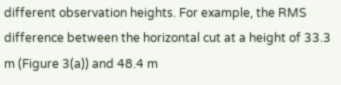different observation heights. For example, the RMS difference between the horizontal cut at a height of 33.3 m (Figure 3(a)) and 48.4 m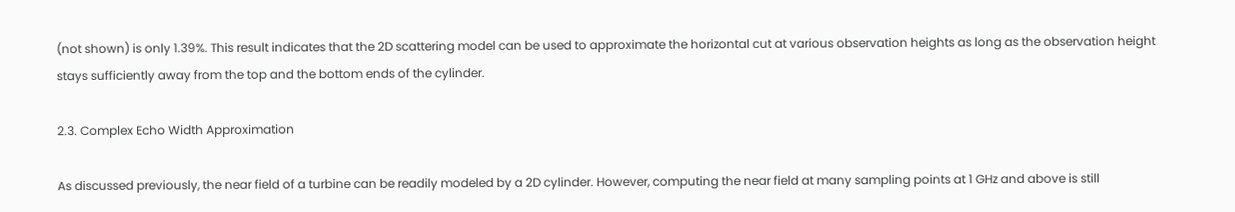(not shown) is only 1.39%. This result indicates that the 2D scattering model can be used to approximate the horizontal cut at various observation heights as long as the observation height stays sufficiently away from the top and the bottom ends of the cylinder.

2.3. Complex Echo Width Approximation

As discussed previously, the near field of a turbine can be readily modeled by a 2D cylinder. However, computing the near field at many sampling points at 1 GHz and above is still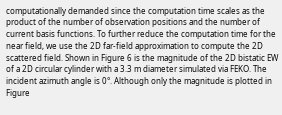computationally demanded since the computation time scales as the product of the number of observation positions and the number of current basis functions. To further reduce the computation time for the near field, we use the 2D far-field approximation to compute the 2D scattered field. Shown in Figure 6 is the magnitude of the 2D bistatic EW of a 2D circular cylinder with a 3.3 m diameter simulated via FEKO. The incident azimuth angle is 0°. Although only the magnitude is plotted in Figure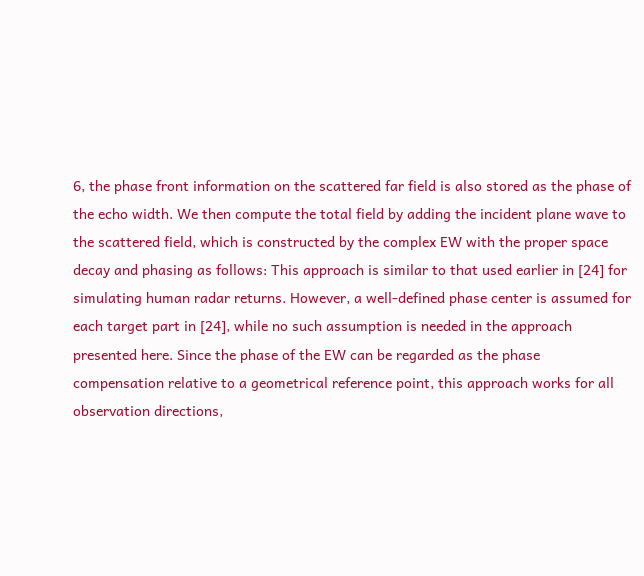6, the phase front information on the scattered far field is also stored as the phase of the echo width. We then compute the total field by adding the incident plane wave to the scattered field, which is constructed by the complex EW with the proper space decay and phasing as follows: This approach is similar to that used earlier in [24] for simulating human radar returns. However, a well-defined phase center is assumed for each target part in [24], while no such assumption is needed in the approach presented here. Since the phase of the EW can be regarded as the phase compensation relative to a geometrical reference point, this approach works for all observation directions,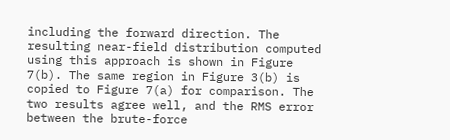including the forward direction. The resulting near-field distribution computed using this approach is shown in Figure 7(b). The same region in Figure 3(b) is copied to Figure 7(a) for comparison. The two results agree well, and the RMS error between the brute-force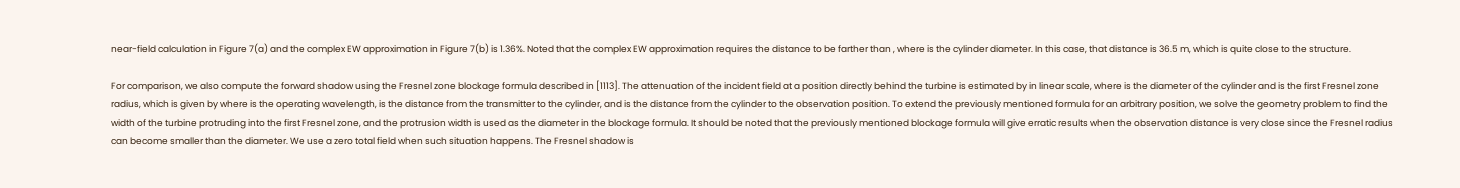near-field calculation in Figure 7(a) and the complex EW approximation in Figure 7(b) is 1.36%. Noted that the complex EW approximation requires the distance to be farther than , where is the cylinder diameter. In this case, that distance is 36.5 m, which is quite close to the structure.

For comparison, we also compute the forward shadow using the Fresnel zone blockage formula described in [1113]. The attenuation of the incident field at a position directly behind the turbine is estimated by in linear scale, where is the diameter of the cylinder and is the first Fresnel zone radius, which is given by where is the operating wavelength, is the distance from the transmitter to the cylinder, and is the distance from the cylinder to the observation position. To extend the previously mentioned formula for an arbitrary position, we solve the geometry problem to find the width of the turbine protruding into the first Fresnel zone, and the protrusion width is used as the diameter in the blockage formula. It should be noted that the previously mentioned blockage formula will give erratic results when the observation distance is very close since the Fresnel radius can become smaller than the diameter. We use a zero total field when such situation happens. The Fresnel shadow is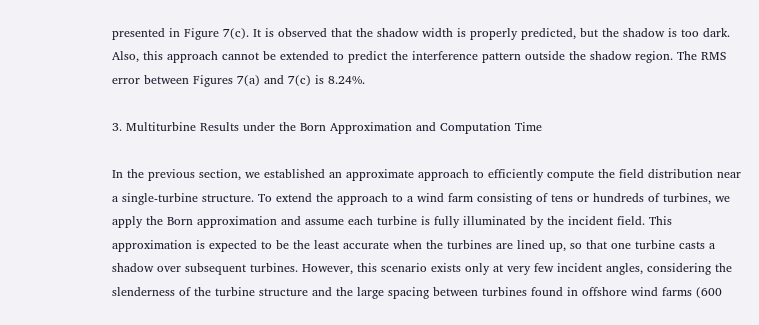presented in Figure 7(c). It is observed that the shadow width is properly predicted, but the shadow is too dark. Also, this approach cannot be extended to predict the interference pattern outside the shadow region. The RMS error between Figures 7(a) and 7(c) is 8.24%.

3. Multiturbine Results under the Born Approximation and Computation Time

In the previous section, we established an approximate approach to efficiently compute the field distribution near a single-turbine structure. To extend the approach to a wind farm consisting of tens or hundreds of turbines, we apply the Born approximation and assume each turbine is fully illuminated by the incident field. This approximation is expected to be the least accurate when the turbines are lined up, so that one turbine casts a shadow over subsequent turbines. However, this scenario exists only at very few incident angles, considering the slenderness of the turbine structure and the large spacing between turbines found in offshore wind farms (600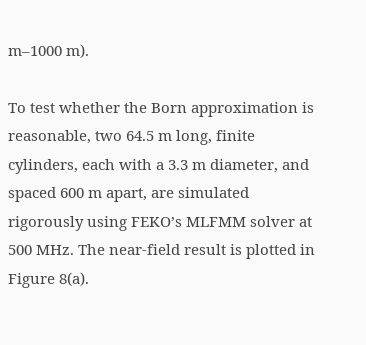m–1000 m).

To test whether the Born approximation is reasonable, two 64.5 m long, finite cylinders, each with a 3.3 m diameter, and spaced 600 m apart, are simulated rigorously using FEKO’s MLFMM solver at 500 MHz. The near-field result is plotted in Figure 8(a).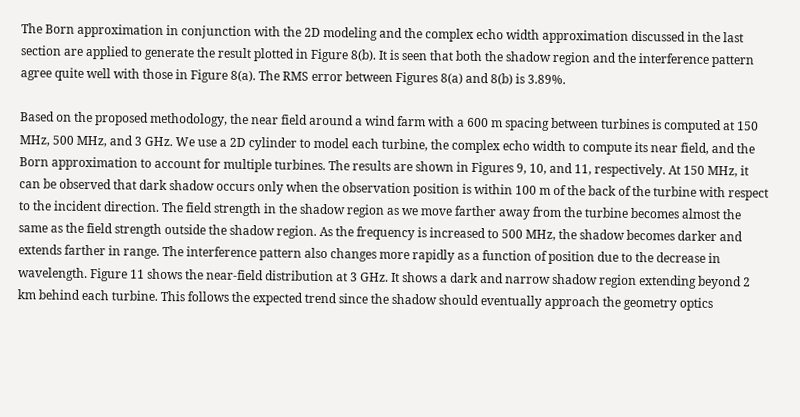The Born approximation in conjunction with the 2D modeling and the complex echo width approximation discussed in the last section are applied to generate the result plotted in Figure 8(b). It is seen that both the shadow region and the interference pattern agree quite well with those in Figure 8(a). The RMS error between Figures 8(a) and 8(b) is 3.89%.

Based on the proposed methodology, the near field around a wind farm with a 600 m spacing between turbines is computed at 150 MHz, 500 MHz, and 3 GHz. We use a 2D cylinder to model each turbine, the complex echo width to compute its near field, and the Born approximation to account for multiple turbines. The results are shown in Figures 9, 10, and 11, respectively. At 150 MHz, it can be observed that dark shadow occurs only when the observation position is within 100 m of the back of the turbine with respect to the incident direction. The field strength in the shadow region as we move farther away from the turbine becomes almost the same as the field strength outside the shadow region. As the frequency is increased to 500 MHz, the shadow becomes darker and extends farther in range. The interference pattern also changes more rapidly as a function of position due to the decrease in wavelength. Figure 11 shows the near-field distribution at 3 GHz. It shows a dark and narrow shadow region extending beyond 2 km behind each turbine. This follows the expected trend since the shadow should eventually approach the geometry optics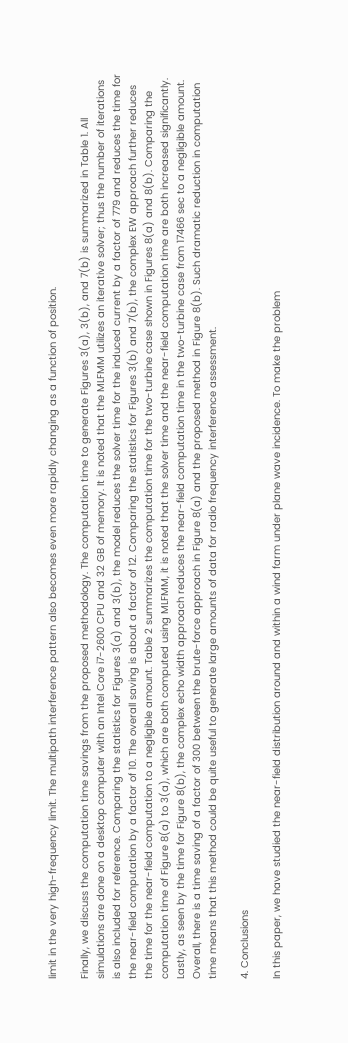limit in the very high-frequency limit. The multipath interference pattern also becomes even more rapidly changing as a function of position.

Finally, we discuss the computation time savings from the proposed methodology. The computation time to generate Figures 3(a), 3(b), and 7(b) is summarized in Table 1. All simulations are done on a desktop computer with an Intel Core i7-2600 CPU and 32 GB of memory. It is noted that the MLFMM utilizes an iterative solver; thus the number of iterations is also included for reference. Comparing the statistics for Figures 3(a) and 3(b), the model reduces the solver time for the induced current by a factor of 779 and reduces the time for the near-field computation by a factor of 10. The overall saving is about a factor of 12. Comparing the statistics for Figures 3(b) and 7(b), the complex EW approach further reduces the time for the near-field computation to a negligible amount. Table 2 summarizes the computation time for the two-turbine case shown in Figures 8(a) and 8(b). Comparing the computation time of Figure 8(a) to 3(a), which are both computed using MLFMM, it is noted that the solver time and the near-field computation time are both increased significantly. Lastly, as seen by the time for Figure 8(b), the complex echo width approach reduces the near-field computation time in the two-turbine case from 17466 sec to a negligible amount. Overall, there is a time saving of a factor of 300 between the brute-force approach in Figure 8(a) and the proposed method in Figure 8(b). Such dramatic reduction in computation time means that this method could be quite useful to generate large amounts of data for radio frequency interference assessment.

4. Conclusions

In this paper, we have studied the near-field distribution around and within a wind farm under plane wave incidence. To make the problem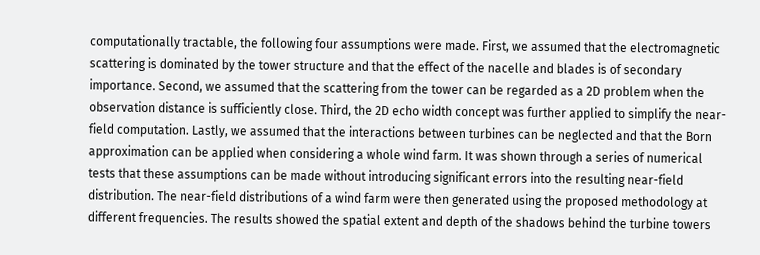computationally tractable, the following four assumptions were made. First, we assumed that the electromagnetic scattering is dominated by the tower structure and that the effect of the nacelle and blades is of secondary importance. Second, we assumed that the scattering from the tower can be regarded as a 2D problem when the observation distance is sufficiently close. Third, the 2D echo width concept was further applied to simplify the near-field computation. Lastly, we assumed that the interactions between turbines can be neglected and that the Born approximation can be applied when considering a whole wind farm. It was shown through a series of numerical tests that these assumptions can be made without introducing significant errors into the resulting near-field distribution. The near-field distributions of a wind farm were then generated using the proposed methodology at different frequencies. The results showed the spatial extent and depth of the shadows behind the turbine towers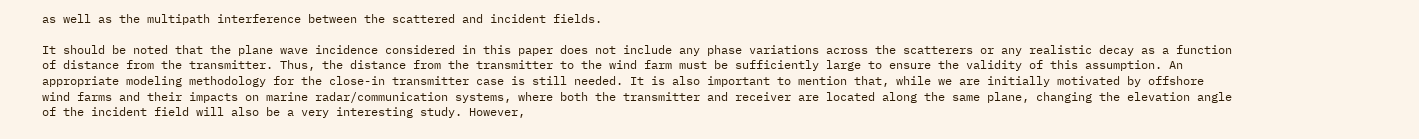as well as the multipath interference between the scattered and incident fields.

It should be noted that the plane wave incidence considered in this paper does not include any phase variations across the scatterers or any realistic decay as a function of distance from the transmitter. Thus, the distance from the transmitter to the wind farm must be sufficiently large to ensure the validity of this assumption. An appropriate modeling methodology for the close-in transmitter case is still needed. It is also important to mention that, while we are initially motivated by offshore wind farms and their impacts on marine radar/communication systems, where both the transmitter and receiver are located along the same plane, changing the elevation angle of the incident field will also be a very interesting study. However,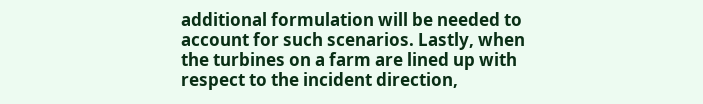additional formulation will be needed to account for such scenarios. Lastly, when the turbines on a farm are lined up with respect to the incident direction,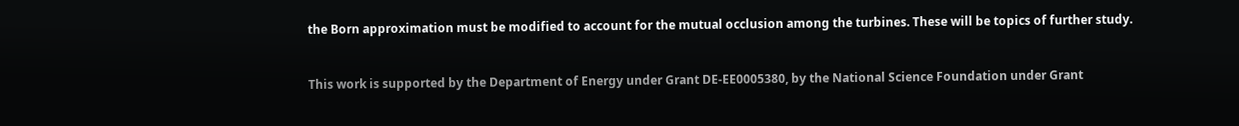the Born approximation must be modified to account for the mutual occlusion among the turbines. These will be topics of further study.


This work is supported by the Department of Energy under Grant DE-EE0005380, by the National Science Foundation under Grant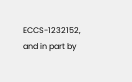ECCS-1232152, and in part by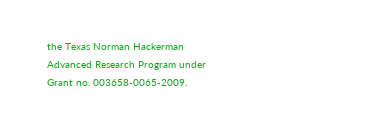the Texas Norman Hackerman Advanced Research Program under Grant no. 003658-0065-2009.